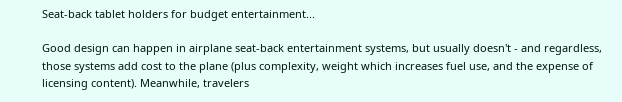Seat-back tablet holders for budget entertainment...

Good design can happen in airplane seat-back entertainment systems, but usually doesn't - and regardless, those systems add cost to the plane (plus complexity, weight which increases fuel use, and the expense of licensing content). Meanwhile, travelers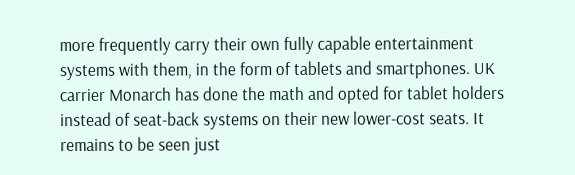more frequently carry their own fully capable entertainment systems with them, in the form of tablets and smartphones. UK carrier Monarch has done the math and opted for tablet holders instead of seat-back systems on their new lower-cost seats. It remains to be seen just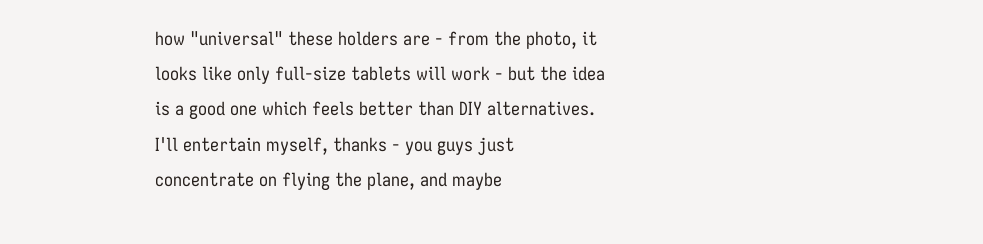how "universal" these holders are - from the photo, it looks like only full-size tablets will work - but the idea is a good one which feels better than DIY alternatives. I'll entertain myself, thanks - you guys just concentrate on flying the plane, and maybe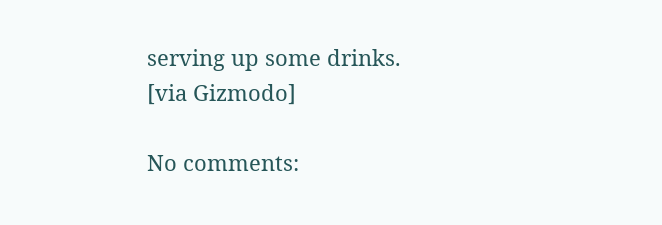serving up some drinks.
[via Gizmodo]

No comments: